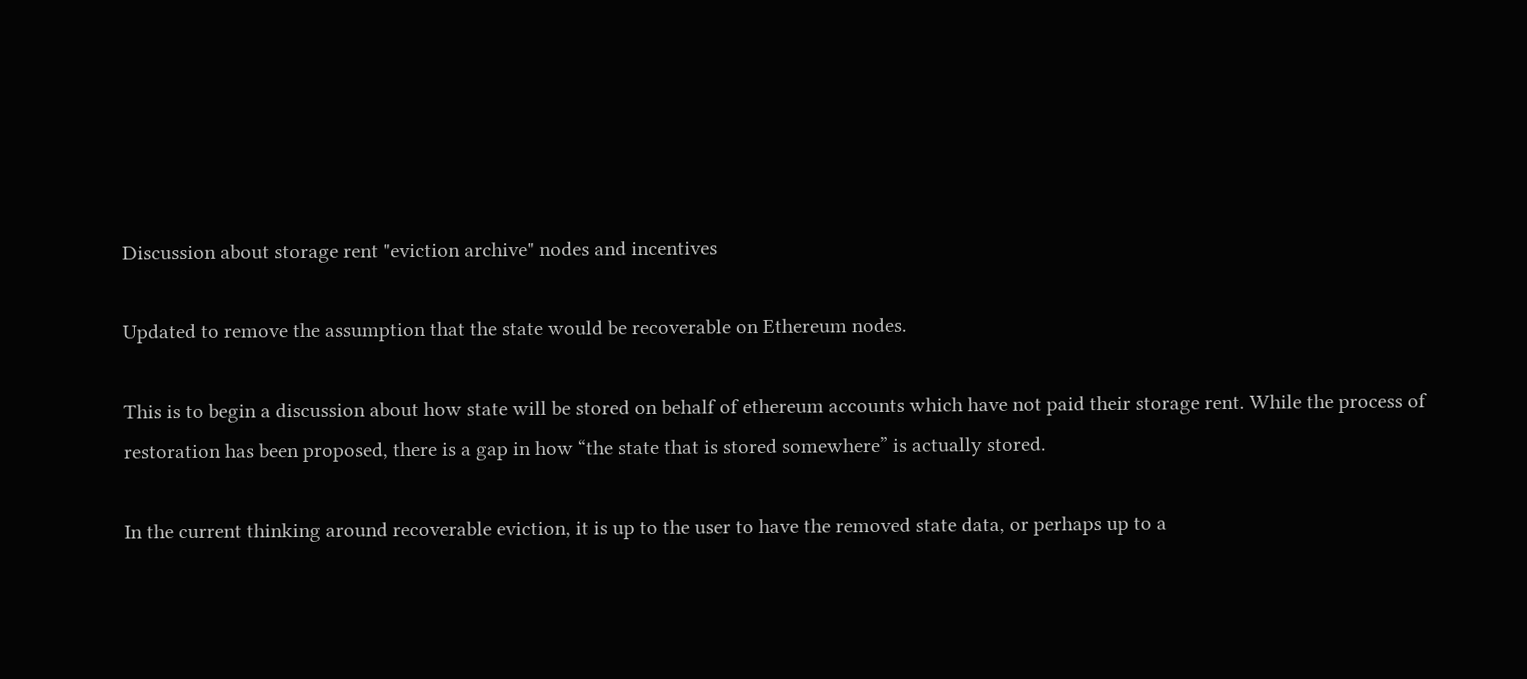Discussion about storage rent "eviction archive" nodes and incentives

Updated to remove the assumption that the state would be recoverable on Ethereum nodes.

This is to begin a discussion about how state will be stored on behalf of ethereum accounts which have not paid their storage rent. While the process of restoration has been proposed, there is a gap in how “the state that is stored somewhere” is actually stored.

In the current thinking around recoverable eviction, it is up to the user to have the removed state data, or perhaps up to a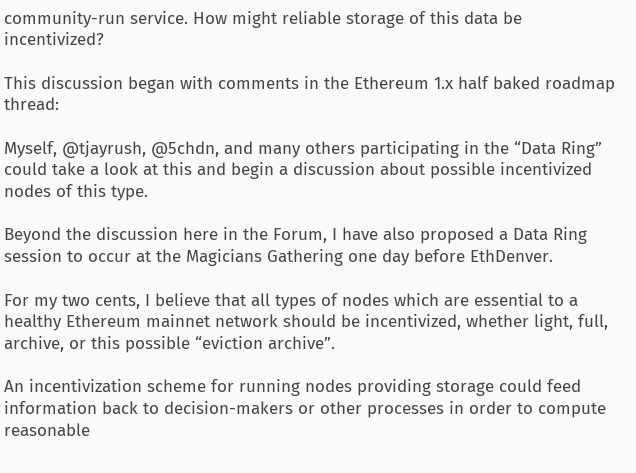community-run service. How might reliable storage of this data be incentivized?

This discussion began with comments in the Ethereum 1.x half baked roadmap thread:

Myself, @tjayrush, @5chdn, and many others participating in the “Data Ring” could take a look at this and begin a discussion about possible incentivized nodes of this type.

Beyond the discussion here in the Forum, I have also proposed a Data Ring session to occur at the Magicians Gathering one day before EthDenver.

For my two cents, I believe that all types of nodes which are essential to a healthy Ethereum mainnet network should be incentivized, whether light, full, archive, or this possible “eviction archive”.

An incentivization scheme for running nodes providing storage could feed information back to decision-makers or other processes in order to compute reasonable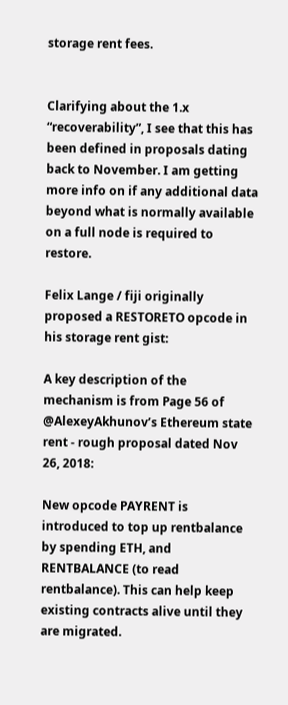storage rent fees.


Clarifying about the 1.x “recoverability”, I see that this has been defined in proposals dating back to November. I am getting more info on if any additional data beyond what is normally available on a full node is required to restore.

Felix Lange / fiji originally proposed a RESTORETO opcode in his storage rent gist:

A key description of the mechanism is from Page 56 of @AlexeyAkhunov’s Ethereum state rent - rough proposal dated Nov 26, 2018:

New opcode PAYRENT is introduced to top up rentbalance by spending ETH, and RENTBALANCE (to read rentbalance). This can help keep existing contracts alive until they are migrated.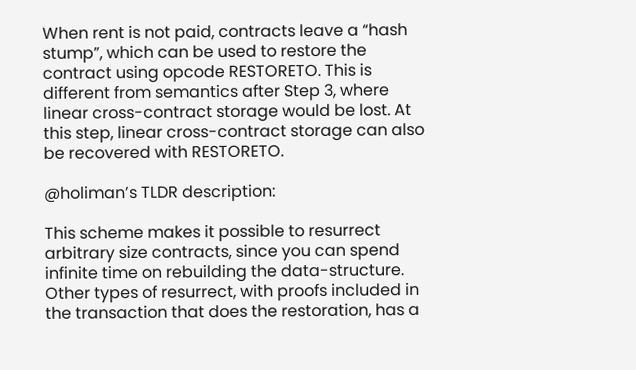When rent is not paid, contracts leave a “hash stump”, which can be used to restore the contract using opcode RESTORETO. This is different from semantics after Step 3, where linear cross-contract storage would be lost. At this step, linear cross-contract storage can also be recovered with RESTORETO.

@holiman’s TLDR description:

This scheme makes it possible to resurrect arbitrary size contracts, since you can spend infinite time on rebuilding the data-structure. Other types of resurrect, with proofs included in the transaction that does the restoration, has a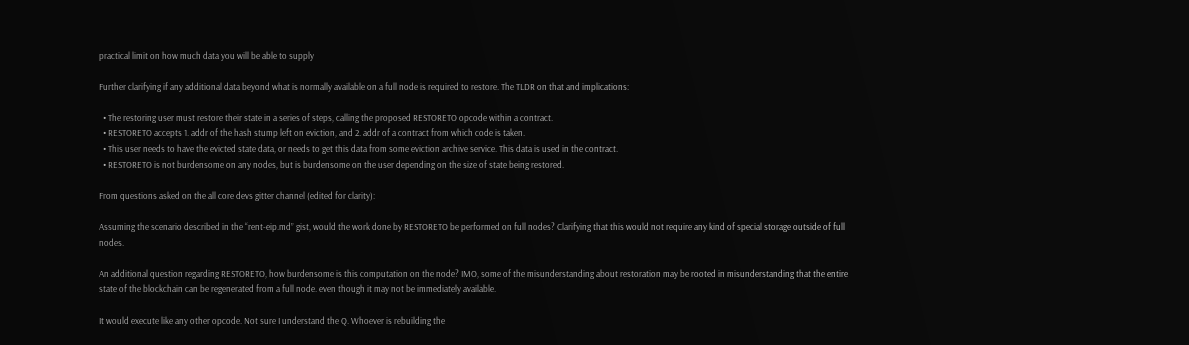practical limit on how much data you will be able to supply

Further clarifying if any additional data beyond what is normally available on a full node is required to restore. The TLDR on that and implications:

  • The restoring user must restore their state in a series of steps, calling the proposed RESTORETO opcode within a contract.
  • RESTORETO accepts 1. addr of the hash stump left on eviction, and 2. addr of a contract from which code is taken.
  • This user needs to have the evicted state data, or needs to get this data from some eviction archive service. This data is used in the contract.
  • RESTORETO is not burdensome on any nodes, but is burdensome on the user depending on the size of state being restored.

From questions asked on the all core devs gitter channel (edited for clarity):

Assuming the scenario described in the “rent-eip.md” gist, would the work done by RESTORETO be performed on full nodes? Clarifying that this would not require any kind of special storage outside of full nodes.

An additional question regarding RESTORETO, how burdensome is this computation on the node? IMO, some of the misunderstanding about restoration may be rooted in misunderstanding that the entire state of the blockchain can be regenerated from a full node. even though it may not be immediately available.

It would execute like any other opcode. Not sure I understand the Q. Whoever is rebuilding the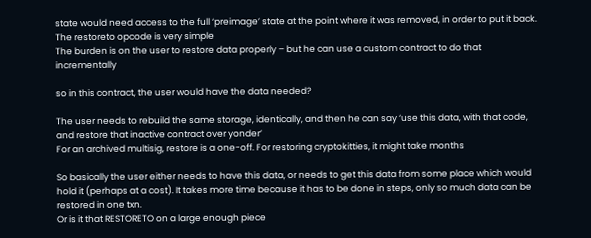state would need access to the full ‘preimage’ state at the point where it was removed, in order to put it back. The restoreto opcode is very simple
The burden is on the user to restore data properly – but he can use a custom contract to do that incrementally

so in this contract, the user would have the data needed?

The user needs to rebuild the same storage, identically, and then he can say ‘use this data, with that code, and restore that inactive contract over yonder’
For an archived multisig, restore is a one-off. For restoring cryptokitties, it might take months

So basically the user either needs to have this data, or needs to get this data from some place which would hold it (perhaps at a cost). It takes more time because it has to be done in steps, only so much data can be restored in one txn.
Or is it that RESTORETO on a large enough piece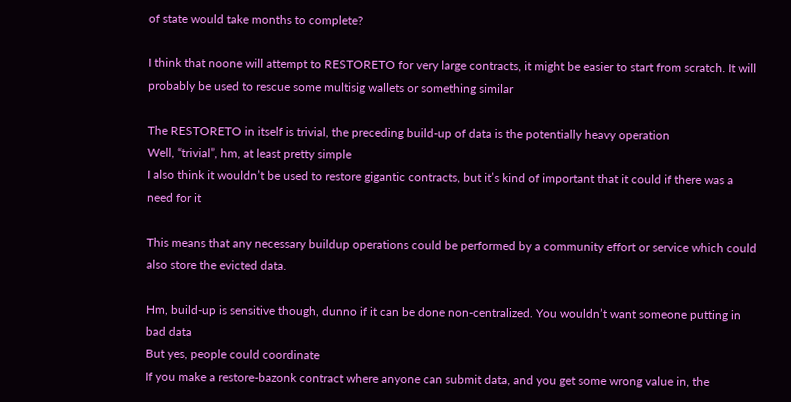of state would take months to complete?

I think that noone will attempt to RESTORETO for very large contracts, it might be easier to start from scratch. It will probably be used to rescue some multisig wallets or something similar

The RESTORETO in itself is trivial, the preceding build-up of data is the potentially heavy operation
Well, “trivial”, hm, at least pretty simple
I also think it wouldn’t be used to restore gigantic contracts, but it’s kind of important that it could if there was a need for it

This means that any necessary buildup operations could be performed by a community effort or service which could also store the evicted data.

Hm, build-up is sensitive though, dunno if it can be done non-centralized. You wouldn’t want someone putting in bad data
But yes, people could coordinate
If you make a restore-bazonk contract where anyone can submit data, and you get some wrong value in, the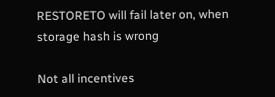RESTORETO will fail later on, when storage hash is wrong

Not all incentives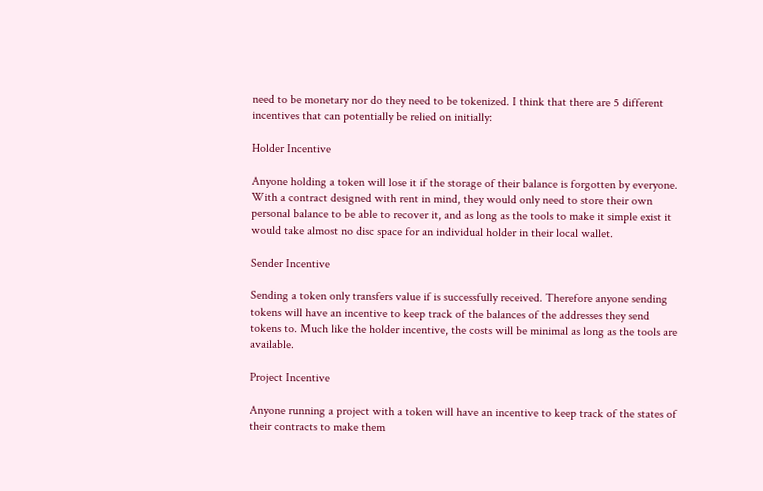need to be monetary nor do they need to be tokenized. I think that there are 5 different incentives that can potentially be relied on initially:

Holder Incentive

Anyone holding a token will lose it if the storage of their balance is forgotten by everyone. With a contract designed with rent in mind, they would only need to store their own personal balance to be able to recover it, and as long as the tools to make it simple exist it would take almost no disc space for an individual holder in their local wallet.

Sender Incentive

Sending a token only transfers value if is successfully received. Therefore anyone sending tokens will have an incentive to keep track of the balances of the addresses they send tokens to. Much like the holder incentive, the costs will be minimal as long as the tools are available.

Project Incentive

Anyone running a project with a token will have an incentive to keep track of the states of their contracts to make them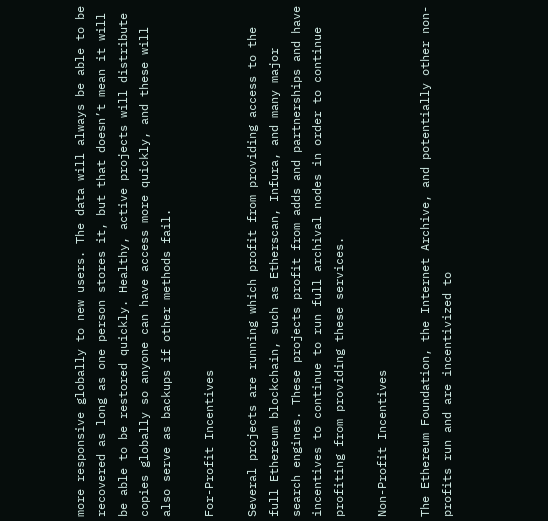more responsive globally to new users. The data will always be able to be recovered as long as one person stores it, but that doesn’t mean it will be able to be restored quickly. Healthy, active projects will distribute copies globally so anyone can have access more quickly, and these will also serve as backups if other methods fail.

For-Profit Incentives

Several projects are running which profit from providing access to the full Ethereum blockchain, such as Etherscan, Infura, and many major search engines. These projects profit from adds and partnerships and have incentives to continue to run full archival nodes in order to continue profiting from providing these services.

Non-Profit Incentives

The Ethereum Foundation, the Internet Archive, and potentially other non-profits run and are incentivized to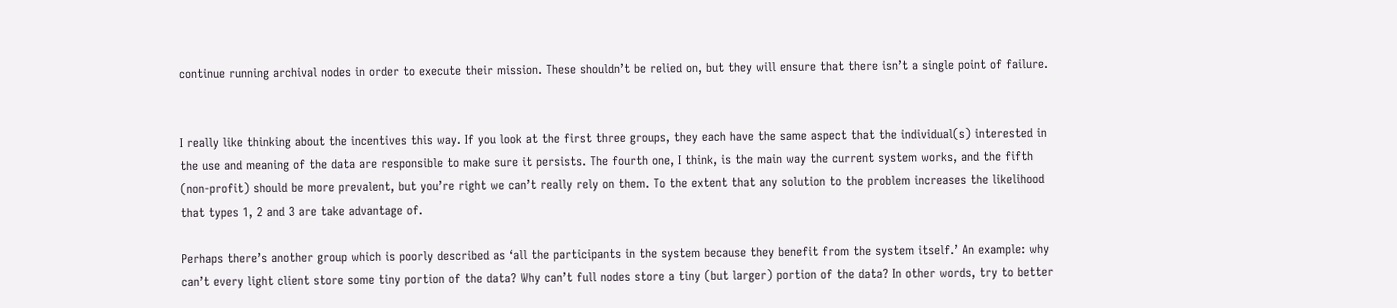continue running archival nodes in order to execute their mission. These shouldn’t be relied on, but they will ensure that there isn’t a single point of failure.


I really like thinking about the incentives this way. If you look at the first three groups, they each have the same aspect that the individual(s) interested in the use and meaning of the data are responsible to make sure it persists. The fourth one, I think, is the main way the current system works, and the fifth (non-profit) should be more prevalent, but you’re right we can’t really rely on them. To the extent that any solution to the problem increases the likelihood that types 1, 2 and 3 are take advantage of.

Perhaps there’s another group which is poorly described as ‘all the participants in the system because they benefit from the system itself.’ An example: why can’t every light client store some tiny portion of the data? Why can’t full nodes store a tiny (but larger) portion of the data? In other words, try to better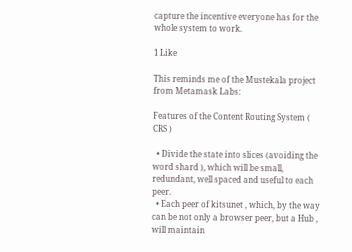capture the incentive everyone has for the whole system to work.

1 Like

This reminds me of the Mustekala project from Metamask Labs:

Features of the Content Routing System ( CRS )

  • Divide the state into slices (avoiding the word shard ), which will be small, redundant, well spaced and useful to each peer.
  • Each peer of kitsunet , which, by the way can be not only a browser peer, but a Hub , will maintain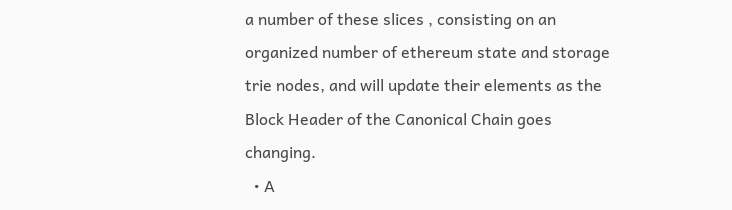a number of these slices , consisting on an organized number of ethereum state and storage trie nodes, and will update their elements as the Block Header of the Canonical Chain goes changing.
  • A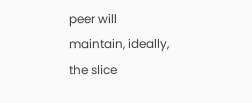peer will maintain, ideally, the slice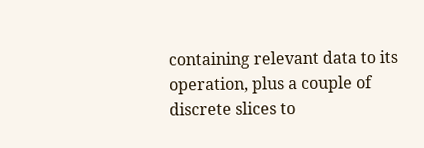containing relevant data to its operation, plus a couple of discrete slices to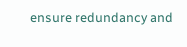ensure redundancy and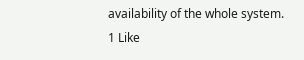availability of the whole system.
1 Like